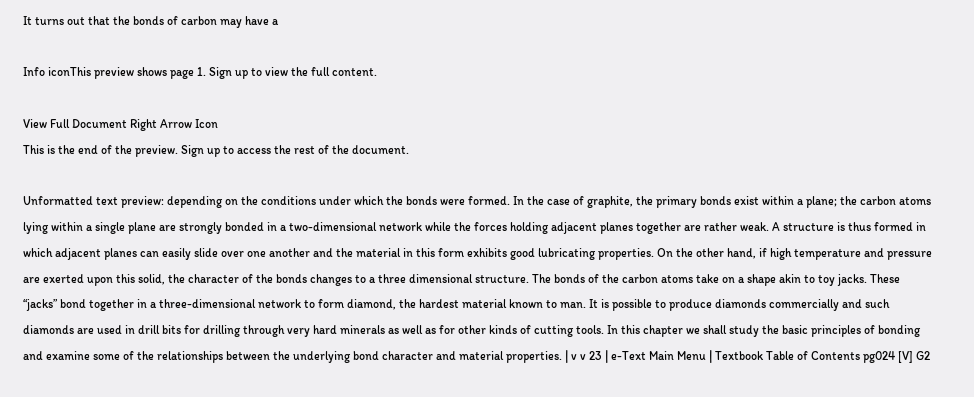It turns out that the bonds of carbon may have a

Info iconThis preview shows page 1. Sign up to view the full content.

View Full Document Right Arrow Icon
This is the end of the preview. Sign up to access the rest of the document.

Unformatted text preview: depending on the conditions under which the bonds were formed. In the case of graphite, the primary bonds exist within a plane; the carbon atoms lying within a single plane are strongly bonded in a two-dimensional network while the forces holding adjacent planes together are rather weak. A structure is thus formed in which adjacent planes can easily slide over one another and the material in this form exhibits good lubricating properties. On the other hand, if high temperature and pressure are exerted upon this solid, the character of the bonds changes to a three dimensional structure. The bonds of the carbon atoms take on a shape akin to toy jacks. These “jacks” bond together in a three-dimensional network to form diamond, the hardest material known to man. It is possible to produce diamonds commercially and such diamonds are used in drill bits for drilling through very hard minerals as well as for other kinds of cutting tools. In this chapter we shall study the basic principles of bonding and examine some of the relationships between the underlying bond character and material properties. | v v 23 | e-Text Main Menu | Textbook Table of Contents pg024 [V] G2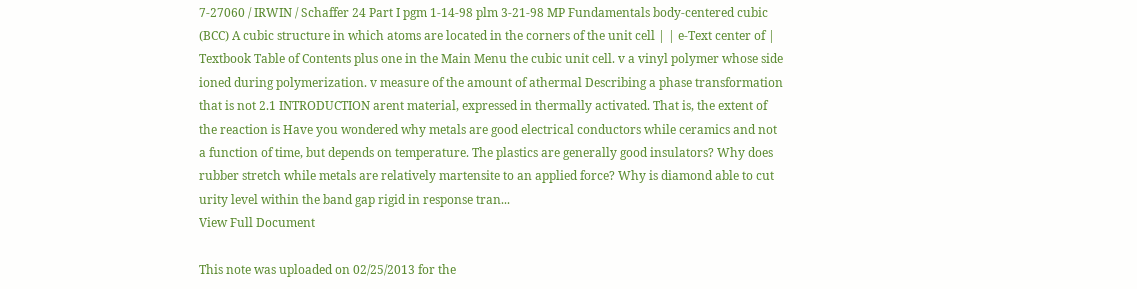7-27060 / IRWIN / Schaffer 24 Part I pgm 1-14-98 plm 3-21-98 MP Fundamentals body-centered cubic (BCC) A cubic structure in which atoms are located in the corners of the unit cell | | e-Text center of | Textbook Table of Contents plus one in the Main Menu the cubic unit cell. v a vinyl polymer whose side ioned during polymerization. v measure of the amount of athermal Describing a phase transformation that is not 2.1 INTRODUCTION arent material, expressed in thermally activated. That is, the extent of the reaction is Have you wondered why metals are good electrical conductors while ceramics and not a function of time, but depends on temperature. The plastics are generally good insulators? Why does rubber stretch while metals are relatively martensite to an applied force? Why is diamond able to cut urity level within the band gap rigid in response tran...
View Full Document

This note was uploaded on 02/25/2013 for the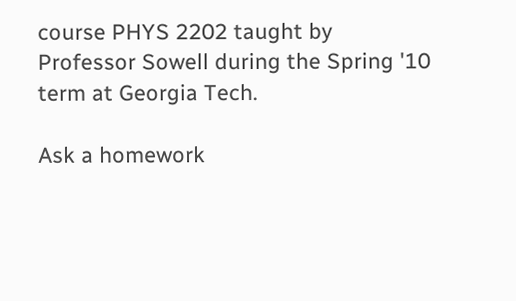course PHYS 2202 taught by Professor Sowell during the Spring '10 term at Georgia Tech.

Ask a homework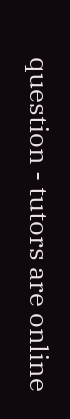question - tutors are online